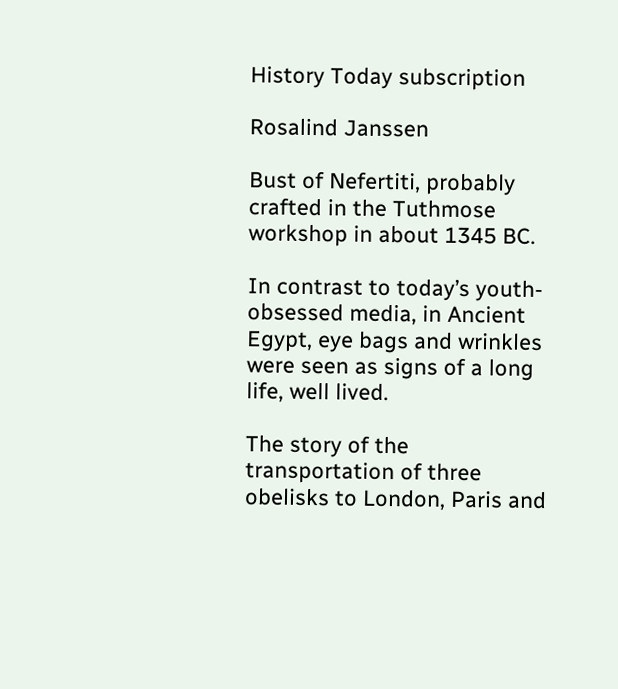History Today subscription

Rosalind Janssen

Bust of Nefertiti, probably crafted in the Tuthmose workshop in about 1345 BC.

In contrast to today’s youth-obsessed media, in Ancient Egypt, eye bags and wrinkles were seen as signs of a long life, well lived.

The story of the transportation of three obelisks to London, Paris and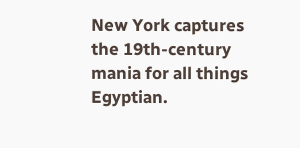New York captures the 19th-century mania for all things Egyptian.